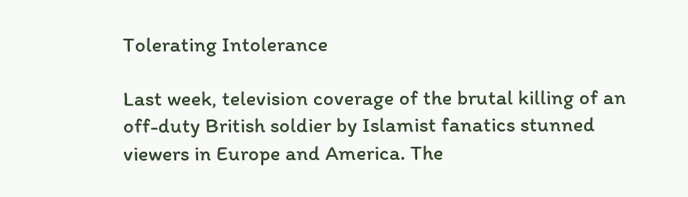Tolerating Intolerance

Last week, television coverage of the brutal killing of an off-duty British soldier by Islamist fanatics stunned viewers in Europe and America. The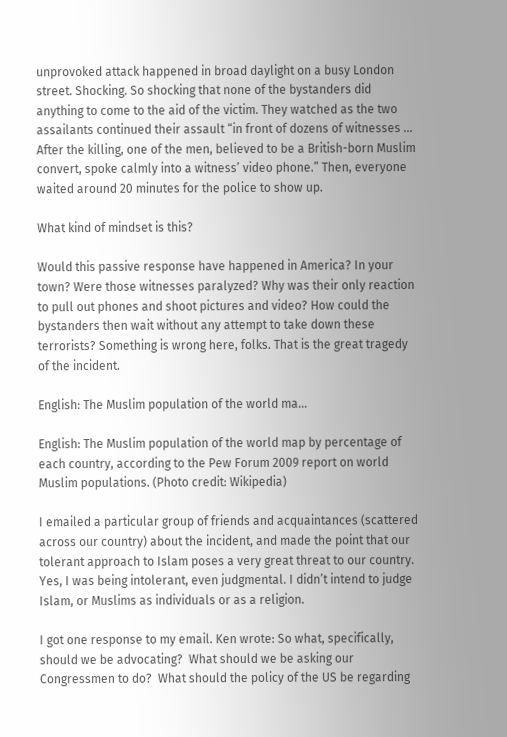unprovoked attack happened in broad daylight on a busy London street. Shocking. So shocking that none of the bystanders did anything to come to the aid of the victim. They watched as the two assailants continued their assault “in front of dozens of witnesses … After the killing, one of the men, believed to be a British-born Muslim convert, spoke calmly into a witness’ video phone.” Then, everyone waited around 20 minutes for the police to show up.

What kind of mindset is this?

Would this passive response have happened in America? In your town? Were those witnesses paralyzed? Why was their only reaction to pull out phones and shoot pictures and video? How could the bystanders then wait without any attempt to take down these terrorists? Something is wrong here, folks. That is the great tragedy of the incident.

English: The Muslim population of the world ma...

English: The Muslim population of the world map by percentage of each country, according to the Pew Forum 2009 report on world Muslim populations. (Photo credit: Wikipedia)

I emailed a particular group of friends and acquaintances (scattered across our country) about the incident, and made the point that our tolerant approach to Islam poses a very great threat to our country. Yes, I was being intolerant, even judgmental. I didn’t intend to judge Islam, or Muslims as individuals or as a religion.

I got one response to my email. Ken wrote: So what, specifically, should we be advocating?  What should we be asking our Congressmen to do?  What should the policy of the US be regarding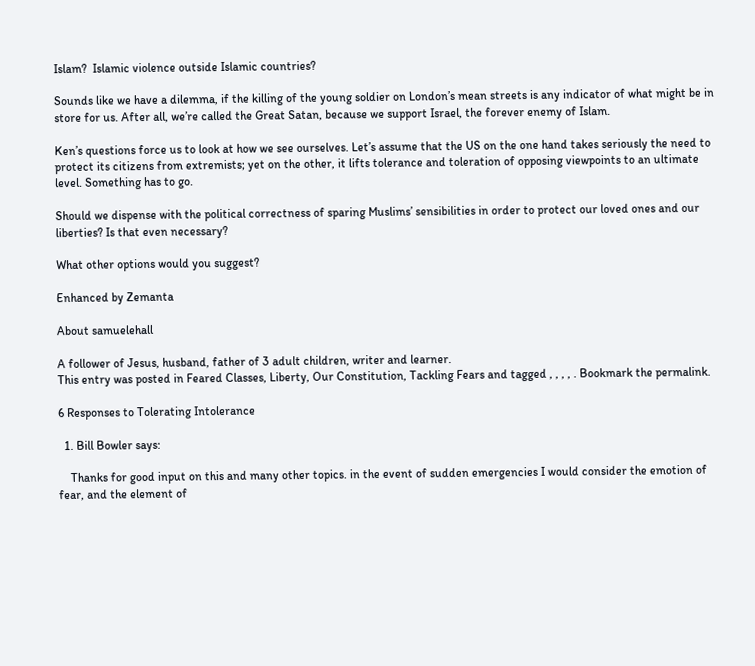Islam?  Islamic violence outside Islamic countries?

Sounds like we have a dilemma, if the killing of the young soldier on London’s mean streets is any indicator of what might be in store for us. After all, we’re called the Great Satan, because we support Israel, the forever enemy of Islam.

Ken’s questions force us to look at how we see ourselves. Let’s assume that the US on the one hand takes seriously the need to protect its citizens from extremists; yet on the other, it lifts tolerance and toleration of opposing viewpoints to an ultimate level. Something has to go.

Should we dispense with the political correctness of sparing Muslims’ sensibilities in order to protect our loved ones and our liberties? Is that even necessary?

What other options would you suggest?

Enhanced by Zemanta

About samuelehall

A follower of Jesus, husband, father of 3 adult children, writer and learner.
This entry was posted in Feared Classes, Liberty, Our Constitution, Tackling Fears and tagged , , , , . Bookmark the permalink.

6 Responses to Tolerating Intolerance

  1. Bill Bowler says:

    Thanks for good input on this and many other topics. in the event of sudden emergencies I would consider the emotion of fear, and the element of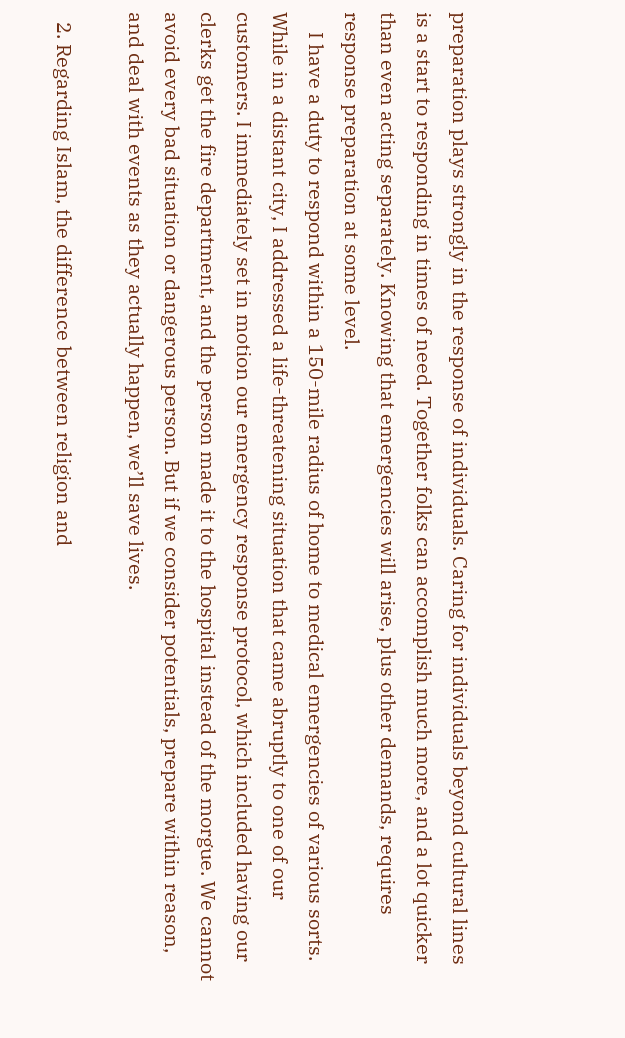preparation plays strongly in the response of individuals. Caring for individuals beyond cultural lines is a start to responding in times of need. Together folks can accomplish much more, and a lot quicker than even acting separately. Knowing that emergencies will arise, plus other demands, requires response preparation at some level.
    I have a duty to respond within a 150-mile radius of home to medical emergencies of various sorts. While in a distant city, I addressed a life-threatening situation that came abruptly to one of our customers. I immediately set in motion our emergency response protocol, which included having our clerks get the fire department, and the person made it to the hospital instead of the morgue. We cannot avoid every bad situation or dangerous person. But if we consider potentials, prepare within reason, and deal with events as they actually happen, we’ll save lives.

  2. Regarding Islam, the difference between religion and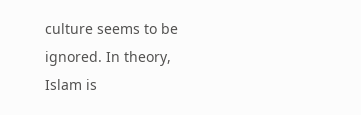culture seems to be ignored. In theory, Islam is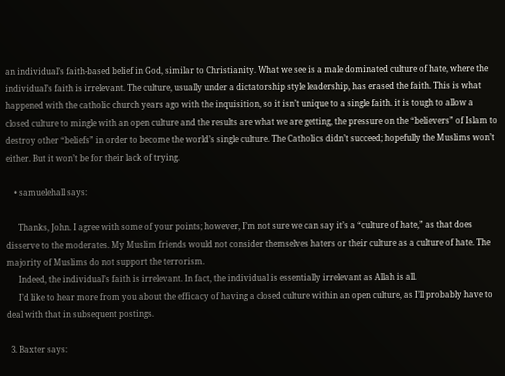an individual’s faith-based belief in God, similar to Christianity. What we see is a male dominated culture of hate, where the individual’s faith is irrelevant. The culture, usually under a dictatorship style leadership, has erased the faith. This is what happened with the catholic church years ago with the inquisition, so it isn’t unique to a single faith. it is tough to allow a closed culture to mingle with an open culture and the results are what we are getting, the pressure on the “believers” of Islam to destroy other “beliefs” in order to become the world’s single culture. The Catholics didn’t succeed; hopefully the Muslims won’t either. But it won’t be for their lack of trying.

    • samuelehall says:

      Thanks, John. I agree with some of your points; however, I’m not sure we can say it’s a “culture of hate,” as that does disserve to the moderates. My Muslim friends would not consider themselves haters or their culture as a culture of hate. The majority of Muslims do not support the terrorism.
      Indeed, the individual’s faith is irrelevant. In fact, the individual is essentially irrelevant as Allah is all.
      I’d like to hear more from you about the efficacy of having a closed culture within an open culture, as I’ll probably have to deal with that in subsequent postings.

  3. Baxter says: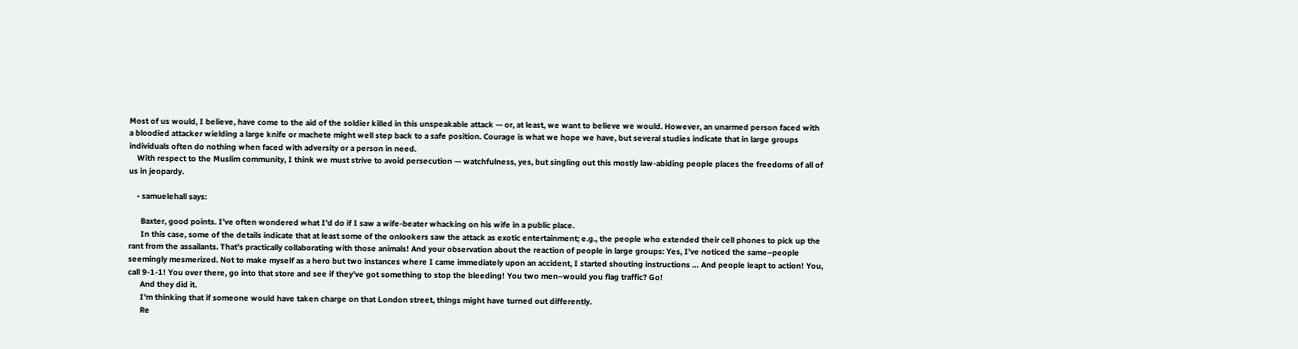Most of us would, I believe, have come to the aid of the soldier killed in this unspeakable attack — or, at least, we want to believe we would. However, an unarmed person faced with a bloodied attacker wielding a large knife or machete might well step back to a safe position. Courage is what we hope we have, but several studies indicate that in large groups individuals often do nothing when faced with adversity or a person in need.
    With respect to the Muslim community, I think we must strive to avoid persecution — watchfulness, yes, but singling out this mostly law-abiding people places the freedoms of all of us in jeopardy.

    • samuelehall says:

      Baxter, good points. I’ve often wondered what I’d do if I saw a wife-beater whacking on his wife in a public place.
      In this case, some of the details indicate that at least some of the onlookers saw the attack as exotic entertainment; e.g., the people who extended their cell phones to pick up the rant from the assailants. That’s practically collaborating with those animals! And your observation about the reaction of people in large groups: Yes, I’ve noticed the same–people seemingly mesmerized. Not to make myself as a hero but two instances where I came immediately upon an accident, I started shouting instructions … And people leapt to action! You, call 9-1-1! You over there, go into that store and see if they’ve got something to stop the bleeding! You two men–would you flag traffic? Go!
      And they did it.
      I’m thinking that if someone would have taken charge on that London street, things might have turned out differently.
      Re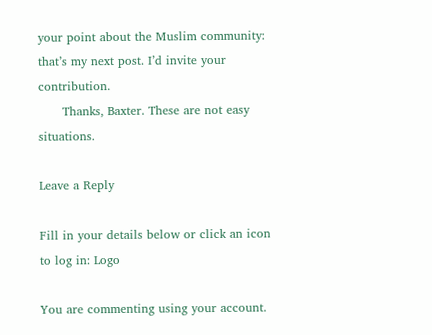your point about the Muslim community: that’s my next post. I’d invite your contribution.
      Thanks, Baxter. These are not easy situations.

Leave a Reply

Fill in your details below or click an icon to log in: Logo

You are commenting using your account.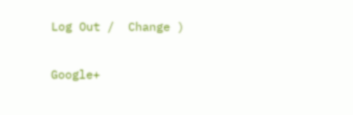Log Out /  Change )

Google+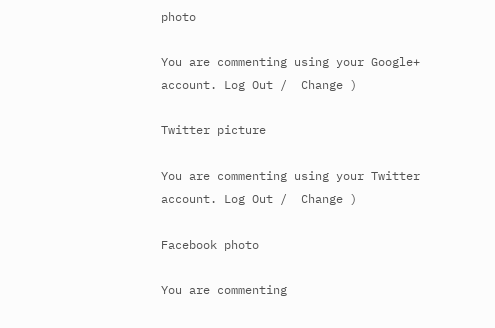photo

You are commenting using your Google+ account. Log Out /  Change )

Twitter picture

You are commenting using your Twitter account. Log Out /  Change )

Facebook photo

You are commenting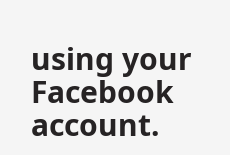using your Facebook account.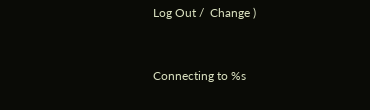Log Out /  Change )


Connecting to %s